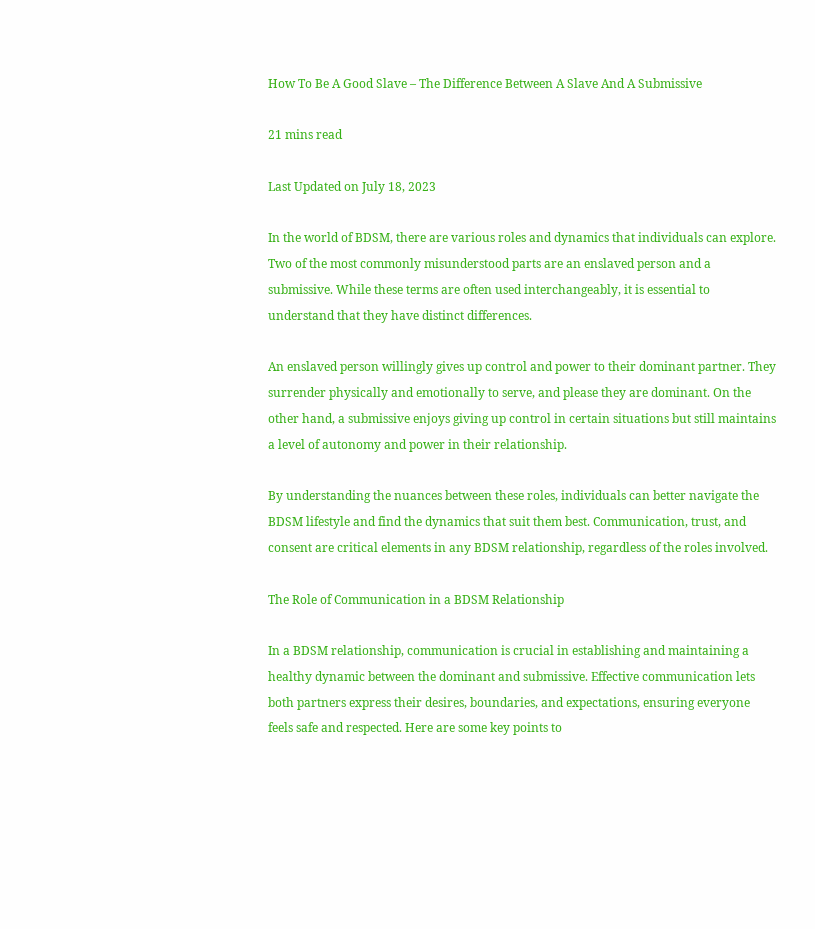How To Be A Good Slave – The Difference Between A Slave And A Submissive

21 mins read

Last Updated on July 18, 2023

In the world of BDSM, there are various roles and dynamics that individuals can explore. Two of the most commonly misunderstood parts are an enslaved person and a submissive. While these terms are often used interchangeably, it is essential to understand that they have distinct differences.

An enslaved person willingly gives up control and power to their dominant partner. They surrender physically and emotionally to serve, and please they are dominant. On the other hand, a submissive enjoys giving up control in certain situations but still maintains a level of autonomy and power in their relationship.

By understanding the nuances between these roles, individuals can better navigate the BDSM lifestyle and find the dynamics that suit them best. Communication, trust, and consent are critical elements in any BDSM relationship, regardless of the roles involved.

The Role of Communication in a BDSM Relationship

In a BDSM relationship, communication is crucial in establishing and maintaining a healthy dynamic between the dominant and submissive. Effective communication lets both partners express their desires, boundaries, and expectations, ensuring everyone feels safe and respected. Here are some key points to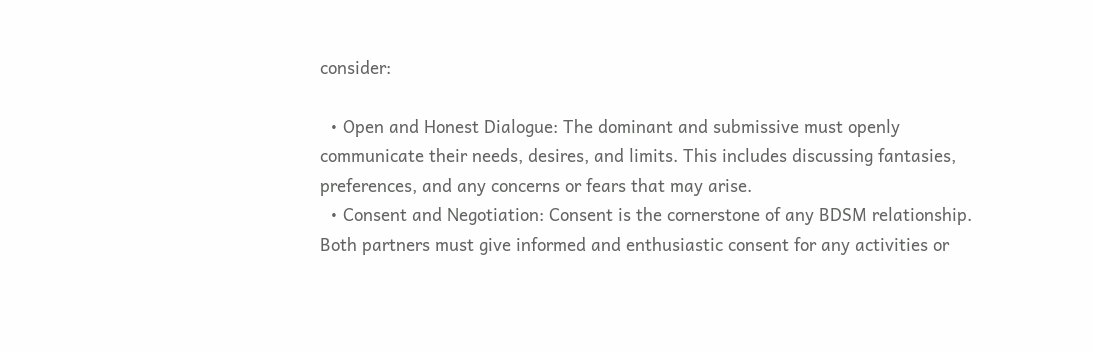consider:

  • Open and Honest Dialogue: The dominant and submissive must openly communicate their needs, desires, and limits. This includes discussing fantasies, preferences, and any concerns or fears that may arise.
  • Consent and Negotiation: Consent is the cornerstone of any BDSM relationship. Both partners must give informed and enthusiastic consent for any activities or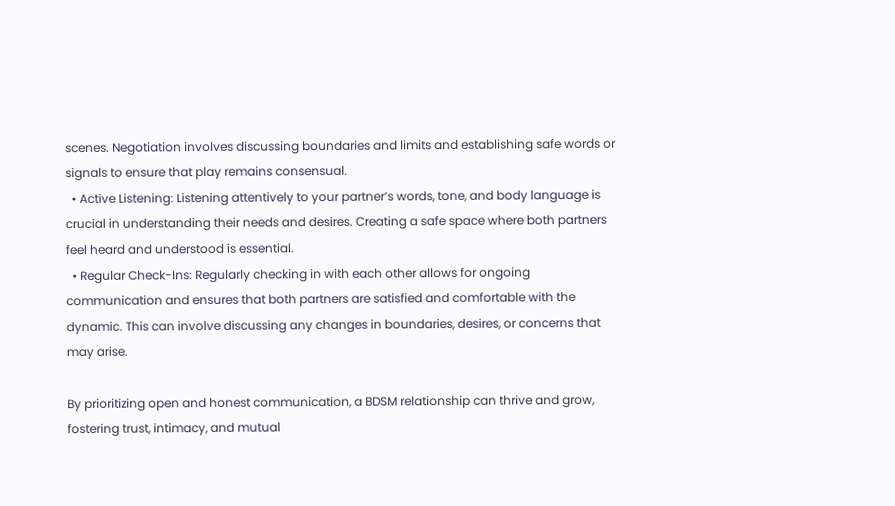scenes. Negotiation involves discussing boundaries and limits and establishing safe words or signals to ensure that play remains consensual.
  • Active Listening: Listening attentively to your partner’s words, tone, and body language is crucial in understanding their needs and desires. Creating a safe space where both partners feel heard and understood is essential.
  • Regular Check-Ins: Regularly checking in with each other allows for ongoing communication and ensures that both partners are satisfied and comfortable with the dynamic. This can involve discussing any changes in boundaries, desires, or concerns that may arise.

By prioritizing open and honest communication, a BDSM relationship can thrive and grow, fostering trust, intimacy, and mutual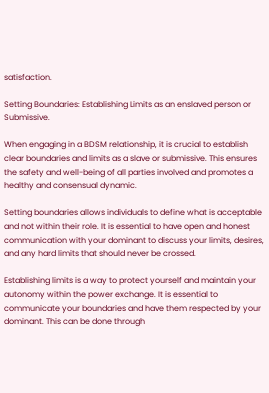satisfaction.

Setting Boundaries: Establishing Limits as an enslaved person or Submissive.

When engaging in a BDSM relationship, it is crucial to establish clear boundaries and limits as a slave or submissive. This ensures the safety and well-being of all parties involved and promotes a healthy and consensual dynamic.

Setting boundaries allows individuals to define what is acceptable and not within their role. It is essential to have open and honest communication with your dominant to discuss your limits, desires, and any hard limits that should never be crossed.

Establishing limits is a way to protect yourself and maintain your autonomy within the power exchange. It is essential to communicate your boundaries and have them respected by your dominant. This can be done through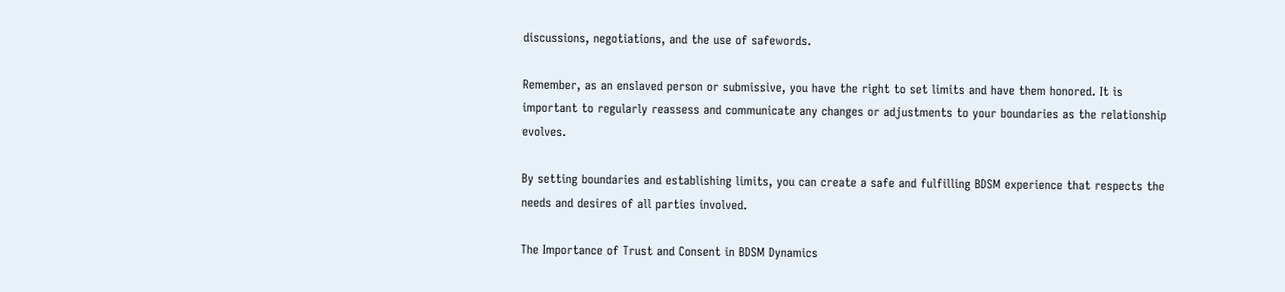discussions, negotiations, and the use of safewords.

Remember, as an enslaved person or submissive, you have the right to set limits and have them honored. It is important to regularly reassess and communicate any changes or adjustments to your boundaries as the relationship evolves.

By setting boundaries and establishing limits, you can create a safe and fulfilling BDSM experience that respects the needs and desires of all parties involved.

The Importance of Trust and Consent in BDSM Dynamics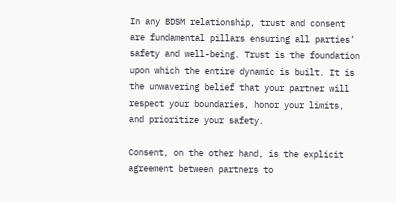In any BDSM relationship, trust and consent are fundamental pillars ensuring all parties’ safety and well-being. Trust is the foundation upon which the entire dynamic is built. It is the unwavering belief that your partner will respect your boundaries, honor your limits, and prioritize your safety.

Consent, on the other hand, is the explicit agreement between partners to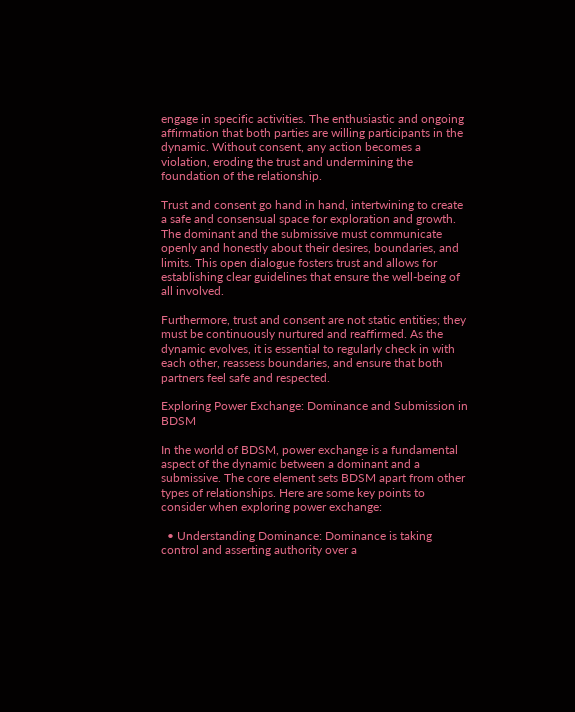engage in specific activities. The enthusiastic and ongoing affirmation that both parties are willing participants in the dynamic. Without consent, any action becomes a violation, eroding the trust and undermining the foundation of the relationship.

Trust and consent go hand in hand, intertwining to create a safe and consensual space for exploration and growth. The dominant and the submissive must communicate openly and honestly about their desires, boundaries, and limits. This open dialogue fosters trust and allows for establishing clear guidelines that ensure the well-being of all involved.

Furthermore, trust and consent are not static entities; they must be continuously nurtured and reaffirmed. As the dynamic evolves, it is essential to regularly check in with each other, reassess boundaries, and ensure that both partners feel safe and respected.

Exploring Power Exchange: Dominance and Submission in BDSM

In the world of BDSM, power exchange is a fundamental aspect of the dynamic between a dominant and a submissive. The core element sets BDSM apart from other types of relationships. Here are some key points to consider when exploring power exchange:

  • Understanding Dominance: Dominance is taking control and asserting authority over a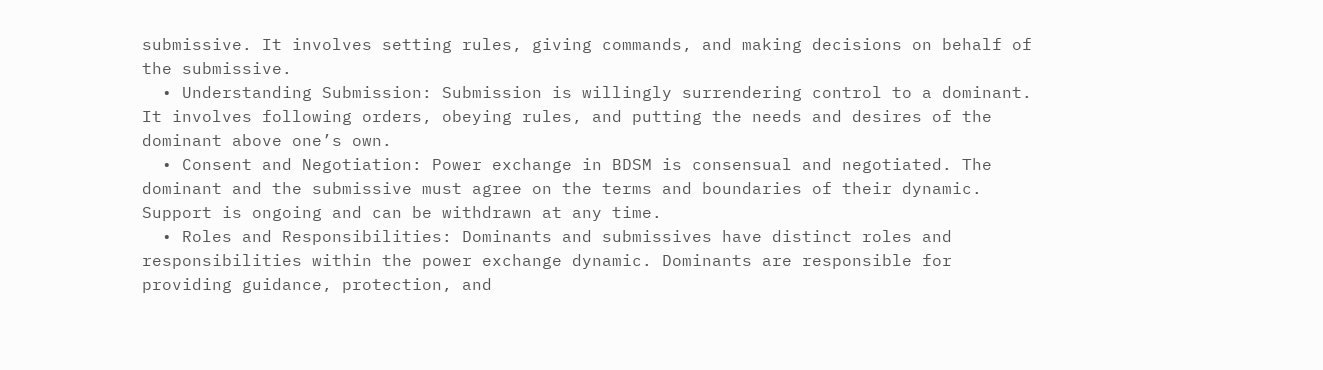submissive. It involves setting rules, giving commands, and making decisions on behalf of the submissive.
  • Understanding Submission: Submission is willingly surrendering control to a dominant. It involves following orders, obeying rules, and putting the needs and desires of the dominant above one’s own.
  • Consent and Negotiation: Power exchange in BDSM is consensual and negotiated. The dominant and the submissive must agree on the terms and boundaries of their dynamic. Support is ongoing and can be withdrawn at any time.
  • Roles and Responsibilities: Dominants and submissives have distinct roles and responsibilities within the power exchange dynamic. Dominants are responsible for providing guidance, protection, and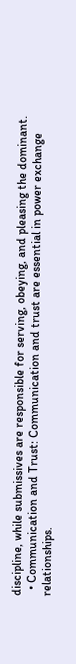discipline, while submissives are responsible for serving, obeying, and pleasing the dominant.
  • Communication and Trust: Communication and trust are essential in power exchange relationships.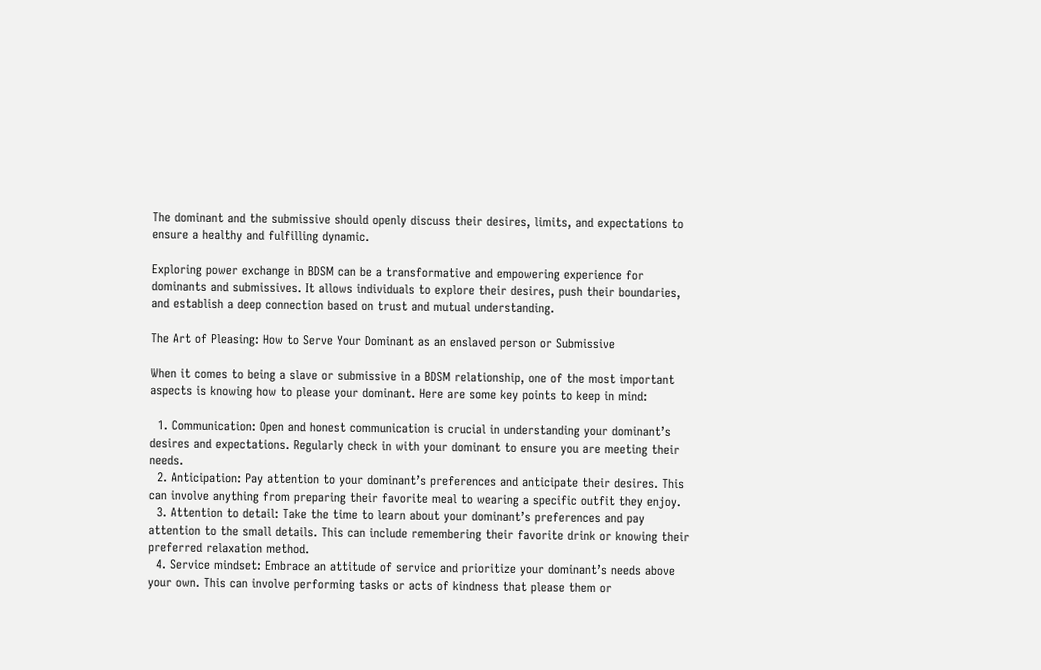The dominant and the submissive should openly discuss their desires, limits, and expectations to ensure a healthy and fulfilling dynamic.

Exploring power exchange in BDSM can be a transformative and empowering experience for dominants and submissives. It allows individuals to explore their desires, push their boundaries, and establish a deep connection based on trust and mutual understanding.

The Art of Pleasing: How to Serve Your Dominant as an enslaved person or Submissive

When it comes to being a slave or submissive in a BDSM relationship, one of the most important aspects is knowing how to please your dominant. Here are some key points to keep in mind:

  1. Communication: Open and honest communication is crucial in understanding your dominant’s desires and expectations. Regularly check in with your dominant to ensure you are meeting their needs.
  2. Anticipation: Pay attention to your dominant’s preferences and anticipate their desires. This can involve anything from preparing their favorite meal to wearing a specific outfit they enjoy.
  3. Attention to detail: Take the time to learn about your dominant’s preferences and pay attention to the small details. This can include remembering their favorite drink or knowing their preferred relaxation method.
  4. Service mindset: Embrace an attitude of service and prioritize your dominant’s needs above your own. This can involve performing tasks or acts of kindness that please them or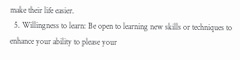make their life easier.
  5. Willingness to learn: Be open to learning new skills or techniques to enhance your ability to please your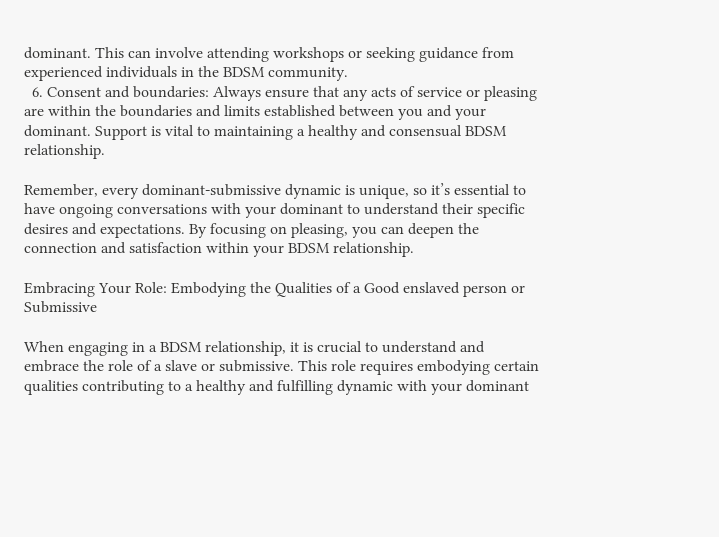dominant. This can involve attending workshops or seeking guidance from experienced individuals in the BDSM community.
  6. Consent and boundaries: Always ensure that any acts of service or pleasing are within the boundaries and limits established between you and your dominant. Support is vital to maintaining a healthy and consensual BDSM relationship.

Remember, every dominant-submissive dynamic is unique, so it’s essential to have ongoing conversations with your dominant to understand their specific desires and expectations. By focusing on pleasing, you can deepen the connection and satisfaction within your BDSM relationship.

Embracing Your Role: Embodying the Qualities of a Good enslaved person or Submissive

When engaging in a BDSM relationship, it is crucial to understand and embrace the role of a slave or submissive. This role requires embodying certain qualities contributing to a healthy and fulfilling dynamic with your dominant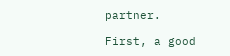partner.

First, a good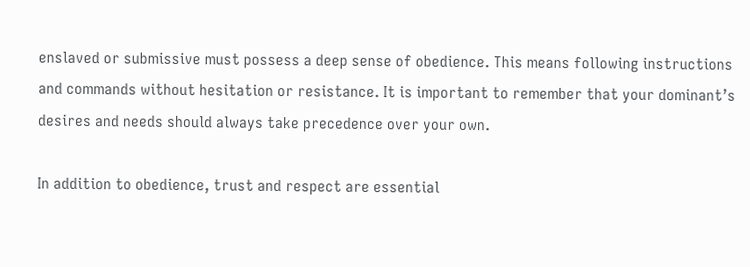enslaved or submissive must possess a deep sense of obedience. This means following instructions and commands without hesitation or resistance. It is important to remember that your dominant’s desires and needs should always take precedence over your own.

In addition to obedience, trust and respect are essential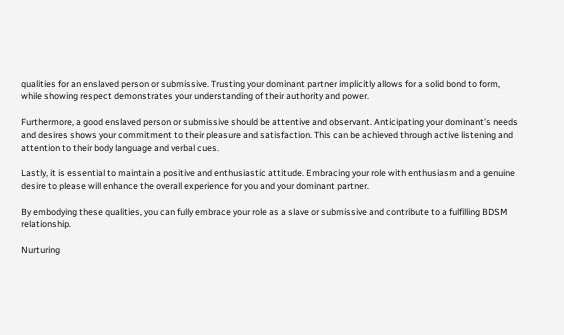qualities for an enslaved person or submissive. Trusting your dominant partner implicitly allows for a solid bond to form, while showing respect demonstrates your understanding of their authority and power.

Furthermore, a good enslaved person or submissive should be attentive and observant. Anticipating your dominant’s needs and desires shows your commitment to their pleasure and satisfaction. This can be achieved through active listening and attention to their body language and verbal cues.

Lastly, it is essential to maintain a positive and enthusiastic attitude. Embracing your role with enthusiasm and a genuine desire to please will enhance the overall experience for you and your dominant partner.

By embodying these qualities, you can fully embrace your role as a slave or submissive and contribute to a fulfilling BDSM relationship.

Nurturing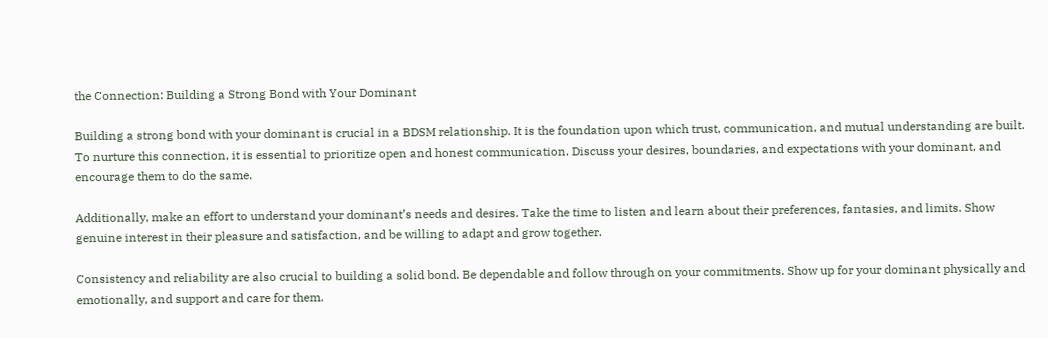the Connection: Building a Strong Bond with Your Dominant

Building a strong bond with your dominant is crucial in a BDSM relationship. It is the foundation upon which trust, communication, and mutual understanding are built. To nurture this connection, it is essential to prioritize open and honest communication. Discuss your desires, boundaries, and expectations with your dominant, and encourage them to do the same.

Additionally, make an effort to understand your dominant’s needs and desires. Take the time to listen and learn about their preferences, fantasies, and limits. Show genuine interest in their pleasure and satisfaction, and be willing to adapt and grow together.

Consistency and reliability are also crucial to building a solid bond. Be dependable and follow through on your commitments. Show up for your dominant physically and emotionally, and support and care for them.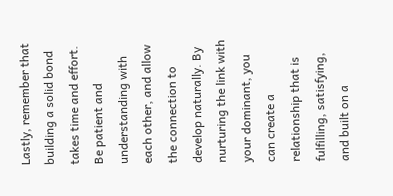Lastly, remember that building a solid bond takes time and effort. Be patient and understanding with each other, and allow the connection to develop naturally. By nurturing the link with your dominant, you can create a relationship that is fulfilling, satisfying, and built on a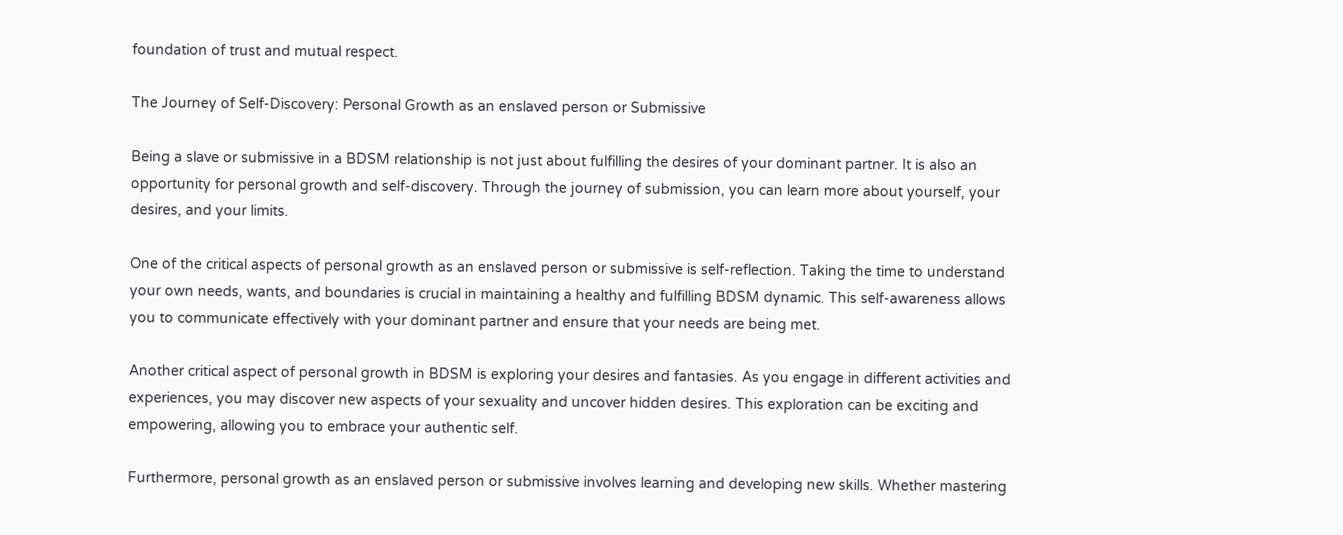foundation of trust and mutual respect.

The Journey of Self-Discovery: Personal Growth as an enslaved person or Submissive

Being a slave or submissive in a BDSM relationship is not just about fulfilling the desires of your dominant partner. It is also an opportunity for personal growth and self-discovery. Through the journey of submission, you can learn more about yourself, your desires, and your limits.

One of the critical aspects of personal growth as an enslaved person or submissive is self-reflection. Taking the time to understand your own needs, wants, and boundaries is crucial in maintaining a healthy and fulfilling BDSM dynamic. This self-awareness allows you to communicate effectively with your dominant partner and ensure that your needs are being met.

Another critical aspect of personal growth in BDSM is exploring your desires and fantasies. As you engage in different activities and experiences, you may discover new aspects of your sexuality and uncover hidden desires. This exploration can be exciting and empowering, allowing you to embrace your authentic self.

Furthermore, personal growth as an enslaved person or submissive involves learning and developing new skills. Whether mastering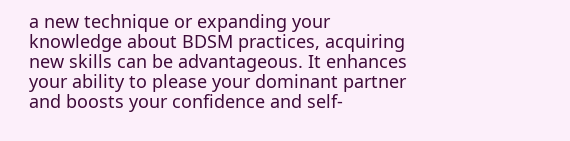a new technique or expanding your knowledge about BDSM practices, acquiring new skills can be advantageous. It enhances your ability to please your dominant partner and boosts your confidence and self-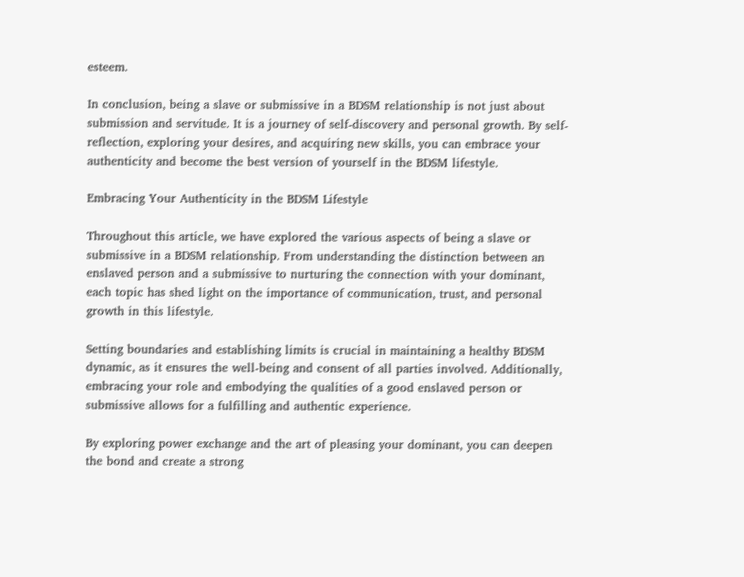esteem.

In conclusion, being a slave or submissive in a BDSM relationship is not just about submission and servitude. It is a journey of self-discovery and personal growth. By self-reflection, exploring your desires, and acquiring new skills, you can embrace your authenticity and become the best version of yourself in the BDSM lifestyle.

Embracing Your Authenticity in the BDSM Lifestyle

Throughout this article, we have explored the various aspects of being a slave or submissive in a BDSM relationship. From understanding the distinction between an enslaved person and a submissive to nurturing the connection with your dominant, each topic has shed light on the importance of communication, trust, and personal growth in this lifestyle.

Setting boundaries and establishing limits is crucial in maintaining a healthy BDSM dynamic, as it ensures the well-being and consent of all parties involved. Additionally, embracing your role and embodying the qualities of a good enslaved person or submissive allows for a fulfilling and authentic experience.

By exploring power exchange and the art of pleasing your dominant, you can deepen the bond and create a strong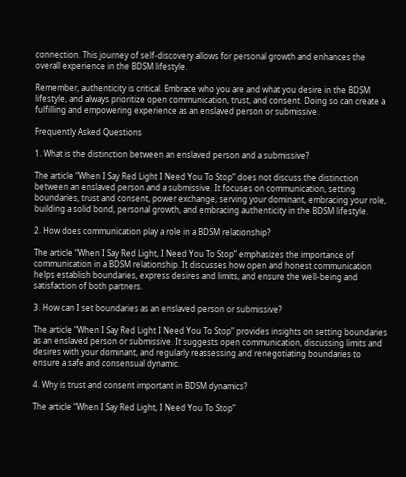connection. This journey of self-discovery allows for personal growth and enhances the overall experience in the BDSM lifestyle.

Remember, authenticity is critical. Embrace who you are and what you desire in the BDSM lifestyle, and always prioritize open communication, trust, and consent. Doing so can create a fulfilling and empowering experience as an enslaved person or submissive.

Frequently Asked Questions

1. What is the distinction between an enslaved person and a submissive?

The article “When I Say Red Light I Need You To Stop” does not discuss the distinction between an enslaved person and a submissive. It focuses on communication, setting boundaries, trust and consent, power exchange, serving your dominant, embracing your role, building a solid bond, personal growth, and embracing authenticity in the BDSM lifestyle.

2. How does communication play a role in a BDSM relationship?

The article “When I Say Red Light, I Need You To Stop” emphasizes the importance of communication in a BDSM relationship. It discusses how open and honest communication helps establish boundaries, express desires and limits, and ensure the well-being and satisfaction of both partners.

3. How can I set boundaries as an enslaved person or submissive?

The article “When I Say Red Light I Need You To Stop” provides insights on setting boundaries as an enslaved person or submissive. It suggests open communication, discussing limits and desires with your dominant, and regularly reassessing and renegotiating boundaries to ensure a safe and consensual dynamic.

4. Why is trust and consent important in BDSM dynamics?

The article “When I Say Red Light, I Need You To Stop”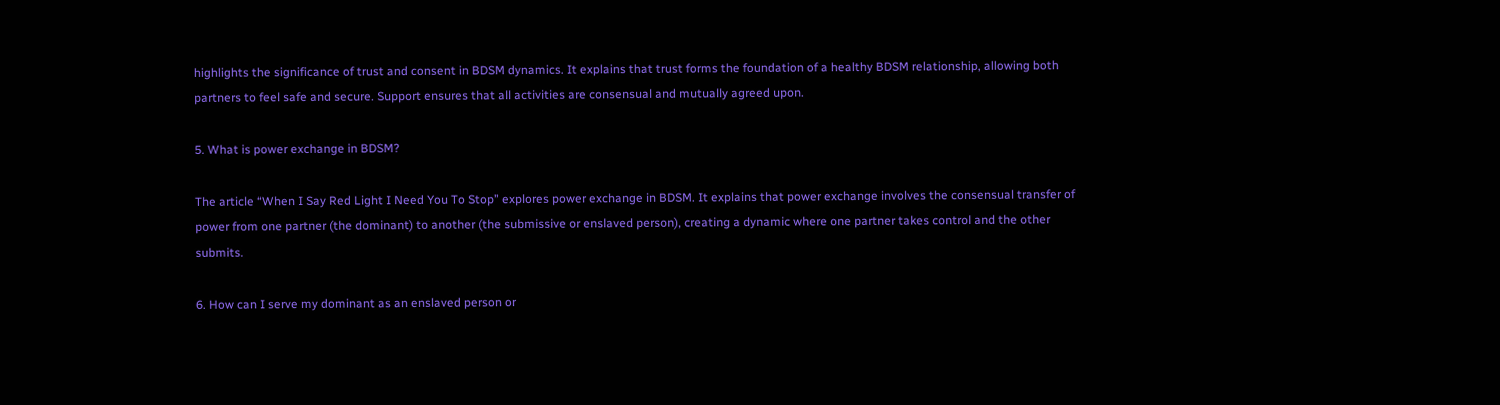highlights the significance of trust and consent in BDSM dynamics. It explains that trust forms the foundation of a healthy BDSM relationship, allowing both partners to feel safe and secure. Support ensures that all activities are consensual and mutually agreed upon.

5. What is power exchange in BDSM?

The article “When I Say Red Light I Need You To Stop” explores power exchange in BDSM. It explains that power exchange involves the consensual transfer of power from one partner (the dominant) to another (the submissive or enslaved person), creating a dynamic where one partner takes control and the other submits.

6. How can I serve my dominant as an enslaved person or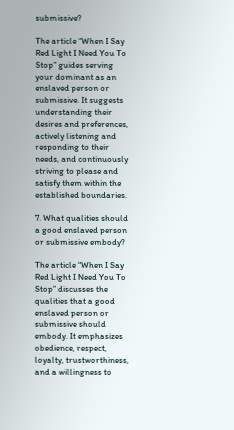submissive?

The article “When I Say Red Light I Need You To Stop” guides serving your dominant as an enslaved person or submissive. It suggests understanding their desires and preferences, actively listening and responding to their needs, and continuously striving to please and satisfy them within the established boundaries.

7. What qualities should a good enslaved person or submissive embody?

The article “When I Say Red Light I Need You To Stop” discusses the qualities that a good enslaved person or submissive should embody. It emphasizes obedience, respect, loyalty, trustworthiness, and a willingness to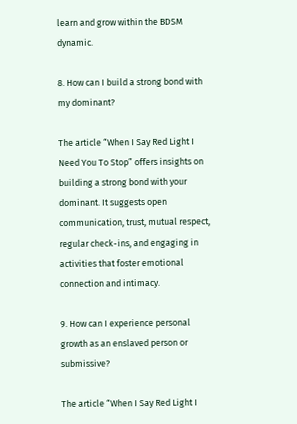learn and grow within the BDSM dynamic.

8. How can I build a strong bond with my dominant?

The article “When I Say Red Light I Need You To Stop” offers insights on building a strong bond with your dominant. It suggests open communication, trust, mutual respect, regular check-ins, and engaging in activities that foster emotional connection and intimacy.

9. How can I experience personal growth as an enslaved person or submissive?

The article “When I Say Red Light I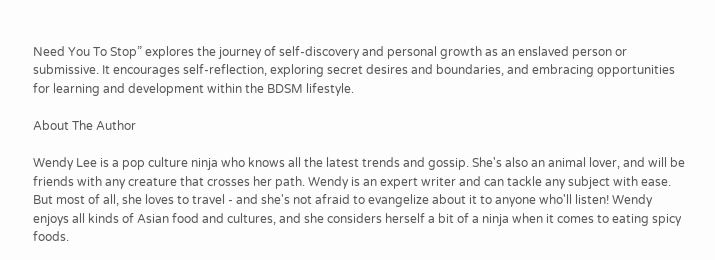Need You To Stop” explores the journey of self-discovery and personal growth as an enslaved person or submissive. It encourages self-reflection, exploring secret desires and boundaries, and embracing opportunities for learning and development within the BDSM lifestyle.

About The Author

Wendy Lee is a pop culture ninja who knows all the latest trends and gossip. She's also an animal lover, and will be friends with any creature that crosses her path. Wendy is an expert writer and can tackle any subject with ease. But most of all, she loves to travel - and she's not afraid to evangelize about it to anyone who'll listen! Wendy enjoys all kinds of Asian food and cultures, and she considers herself a bit of a ninja when it comes to eating spicy foods.